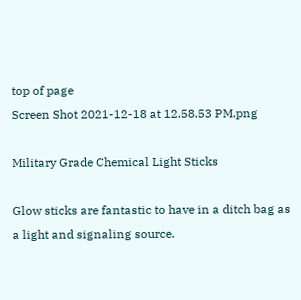top of page
Screen Shot 2021-12-18 at 12.58.53 PM.png

Military Grade Chemical Light Sticks

Glow sticks are fantastic to have in a ditch bag as a light and signaling source.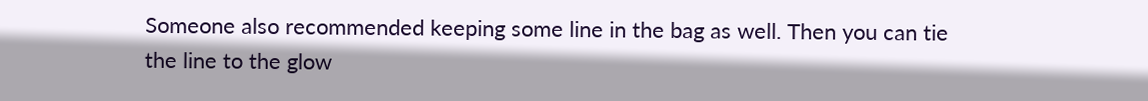Someone also recommended keeping some line in the bag as well. Then you can tie the line to the glow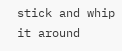stick and whip it around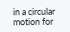in a circular motion for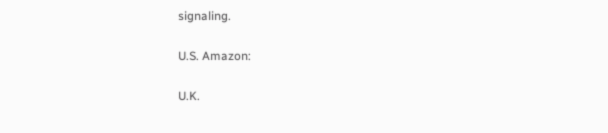signaling.

U.S. Amazon:

U.K.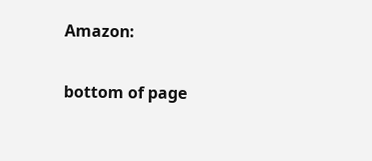Amazon:

bottom of page